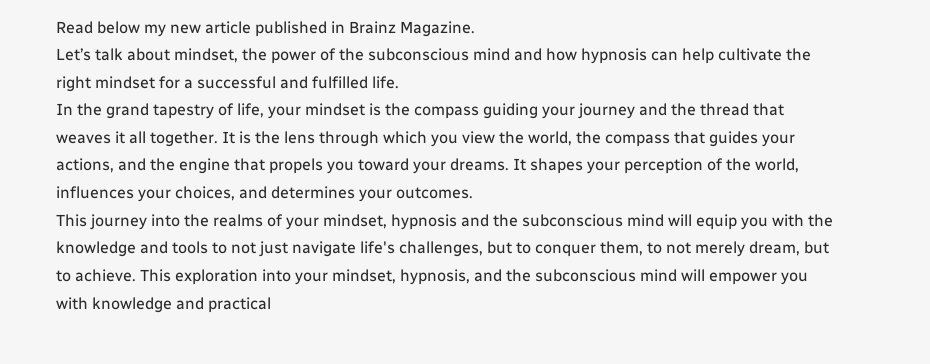Read below my new article published in Brainz Magazine.
Let’s talk about mindset, the power of the subconscious mind and how hypnosis can help cultivate the right mindset for a successful and fulfilled life.
In the grand tapestry of life, your mindset is the compass guiding your journey and the thread that weaves it all together. It is the lens through which you view the world, the compass that guides your actions, and the engine that propels you toward your dreams. It shapes your perception of the world, influences your choices, and determines your outcomes.
This journey into the realms of your mindset, hypnosis and the subconscious mind will equip you with the knowledge and tools to not just navigate life's challenges, but to conquer them, to not merely dream, but to achieve. This exploration into your mindset, hypnosis, and the subconscious mind will empower you with knowledge and practical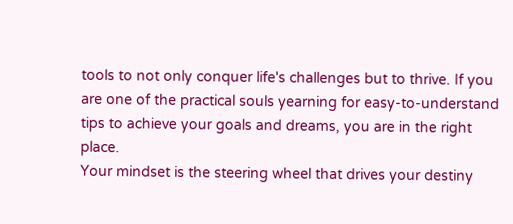tools to not only conquer life's challenges but to thrive. If you are one of the practical souls yearning for easy-to-understand tips to achieve your goals and dreams, you are in the right place.
Your mindset is the steering wheel that drives your destiny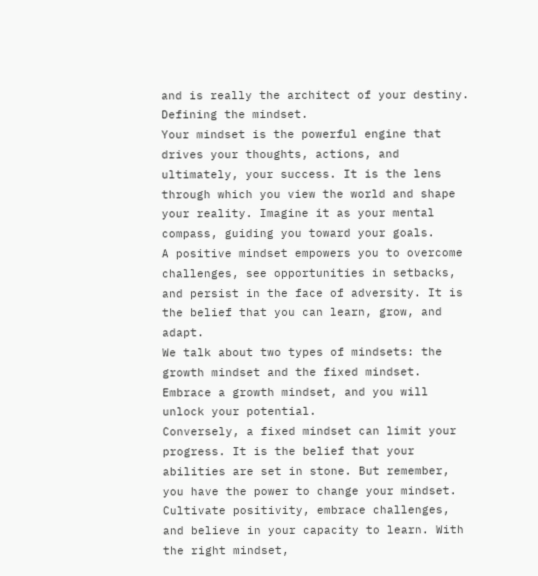and is really the architect of your destiny.
Defining the mindset.
Your mindset is the powerful engine that drives your thoughts, actions, and ultimately, your success. It is the lens through which you view the world and shape your reality. Imagine it as your mental compass, guiding you toward your goals.
A positive mindset empowers you to overcome challenges, see opportunities in setbacks, and persist in the face of adversity. It is the belief that you can learn, grow, and adapt.
We talk about two types of mindsets: the growth mindset and the fixed mindset.
Embrace a growth mindset, and you will unlock your potential.
Conversely, a fixed mindset can limit your progress. It is the belief that your abilities are set in stone. But remember, you have the power to change your mindset. Cultivate positivity, embrace challenges, and believe in your capacity to learn. With the right mindset,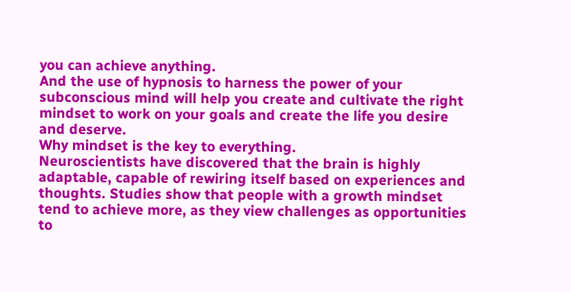you can achieve anything.
And the use of hypnosis to harness the power of your subconscious mind will help you create and cultivate the right mindset to work on your goals and create the life you desire and deserve.
Why mindset is the key to everything.
Neuroscientists have discovered that the brain is highly adaptable, capable of rewiring itself based on experiences and thoughts. Studies show that people with a growth mindset tend to achieve more, as they view challenges as opportunities to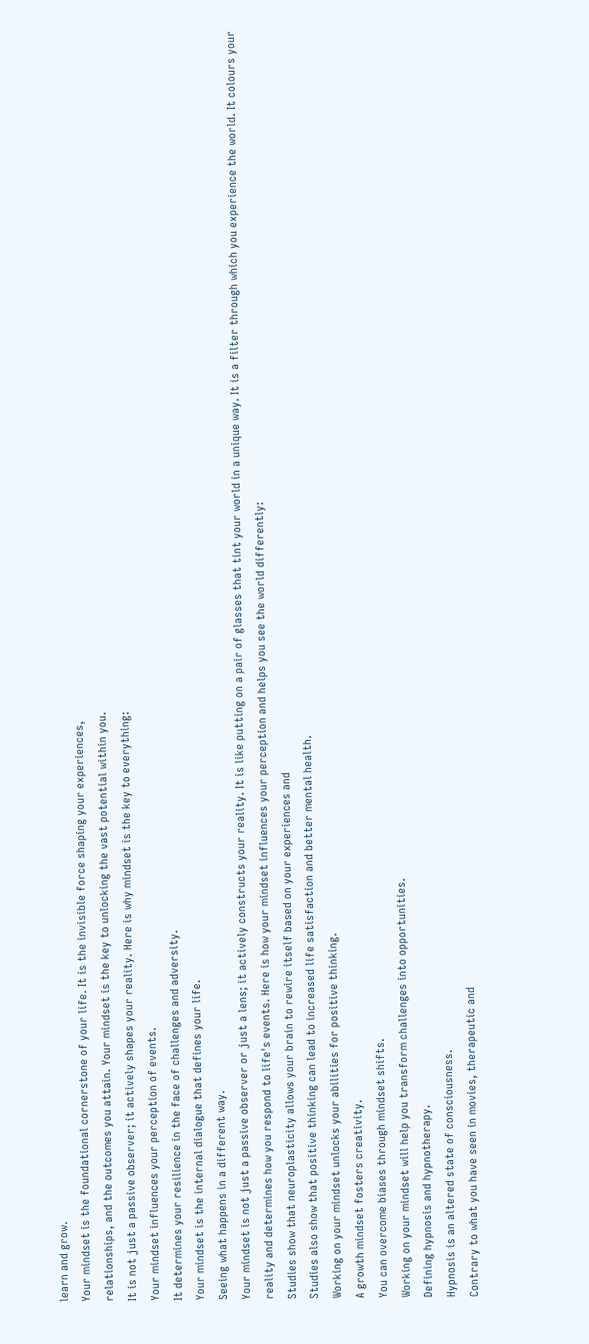learn and grow.
Your mindset is the foundational cornerstone of your life. It is the invisible force shaping your experiences,
relationships, and the outcomes you attain. Your mindset is the key to unlocking the vast potential within you.
It is not just a passive observer; it actively shapes your reality. Here is why mindset is the key to everything:
Your mindset influences your perception of events.
It determines your resilience in the face of challenges and adversity.
Your mindset is the internal dialogue that defines your life.
Seeing what happens in a different way.
Your mindset is not just a passive observer or just a lens; it actively constructs your reality. It is like putting on a pair of glasses that tint your world in a unique way. It is a filter through which you experience the world. It colours your reality and determines how you respond to life's events. Here is how your mindset influences your perception and helps you see the world differently:
Studies show that neuroplasticity allows your brain to rewire itself based on your experiences and
Studies also show that positive thinking can lead to increased life satisfaction and better mental health.
Working on your mindset unlocks your abilities for positive thinking.
A growth mindset fosters creativity.
You can overcome biases through mindset shifts.
Working on your mindset will help you transform challenges into opportunities.
Defining hypnosis and hypnotherapy.
Hypnosis is an altered state of consciousness.
Contrary to what you have seen in movies, therapeutic and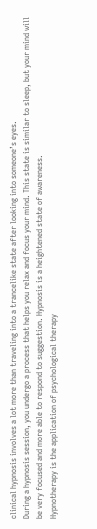clinical hypnosis involves a lot more than traveling into a trancelike state after looking into someone’s eyes.
During a hypnosis session, you undergo a process that helps you relax and focus your mind. This state is similar to sleep, but your mind will be very focused and more able to respond to suggestion. Hypnosis is a heightened state of awareness.
Hypnotherapy is the application of psychological therapy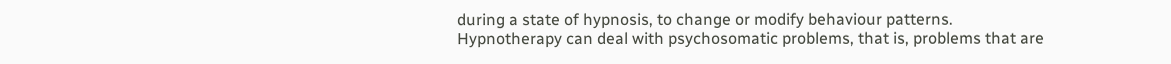during a state of hypnosis, to change or modify behaviour patterns.
Hypnotherapy can deal with psychosomatic problems, that is, problems that are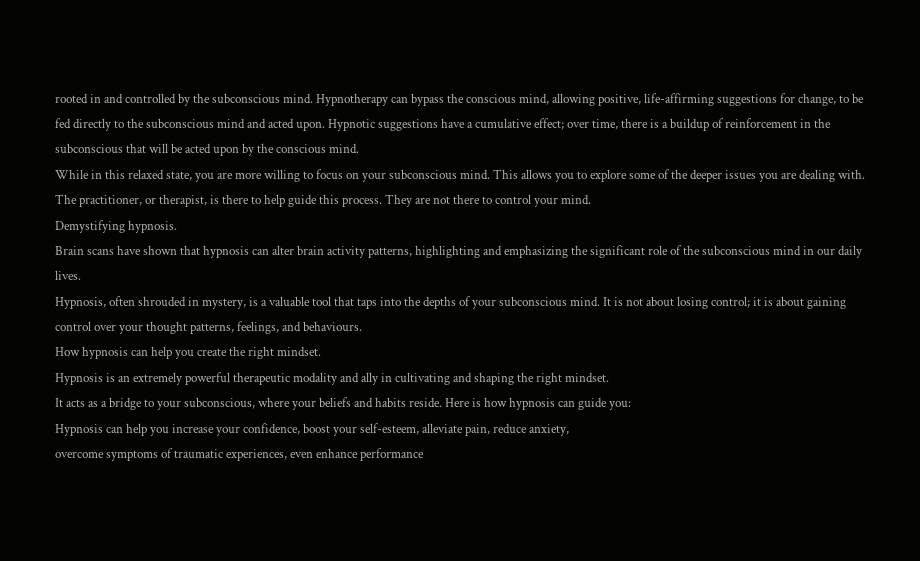rooted in and controlled by the subconscious mind. Hypnotherapy can bypass the conscious mind, allowing positive, life-affirming suggestions for change, to be fed directly to the subconscious mind and acted upon. Hypnotic suggestions have a cumulative effect; over time, there is a buildup of reinforcement in the subconscious that will be acted upon by the conscious mind.
While in this relaxed state, you are more willing to focus on your subconscious mind. This allows you to explore some of the deeper issues you are dealing with.
The practitioner, or therapist, is there to help guide this process. They are not there to control your mind.
Demystifying hypnosis.
Brain scans have shown that hypnosis can alter brain activity patterns, highlighting and emphasizing the significant role of the subconscious mind in our daily lives.
Hypnosis, often shrouded in mystery, is a valuable tool that taps into the depths of your subconscious mind. It is not about losing control; it is about gaining control over your thought patterns, feelings, and behaviours.
How hypnosis can help you create the right mindset.
Hypnosis is an extremely powerful therapeutic modality and ally in cultivating and shaping the right mindset.
It acts as a bridge to your subconscious, where your beliefs and habits reside. Here is how hypnosis can guide you:
Hypnosis can help you increase your confidence, boost your self-esteem, alleviate pain, reduce anxiety,
overcome symptoms of traumatic experiences, even enhance performance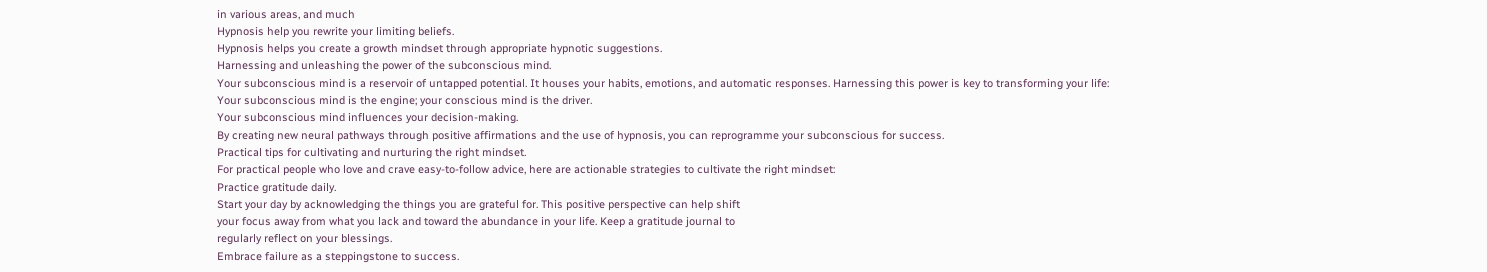in various areas, and much
Hypnosis help you rewrite your limiting beliefs.
Hypnosis helps you create a growth mindset through appropriate hypnotic suggestions.
Harnessing and unleashing the power of the subconscious mind.
Your subconscious mind is a reservoir of untapped potential. It houses your habits, emotions, and automatic responses. Harnessing this power is key to transforming your life:
Your subconscious mind is the engine; your conscious mind is the driver.
Your subconscious mind influences your decision-making.
By creating new neural pathways through positive affirmations and the use of hypnosis, you can reprogramme your subconscious for success.
Practical tips for cultivating and nurturing the right mindset.
For practical people who love and crave easy-to-follow advice, here are actionable strategies to cultivate the right mindset:
Practice gratitude daily.
Start your day by acknowledging the things you are grateful for. This positive perspective can help shift
your focus away from what you lack and toward the abundance in your life. Keep a gratitude journal to
regularly reflect on your blessings.
Embrace failure as a steppingstone to success.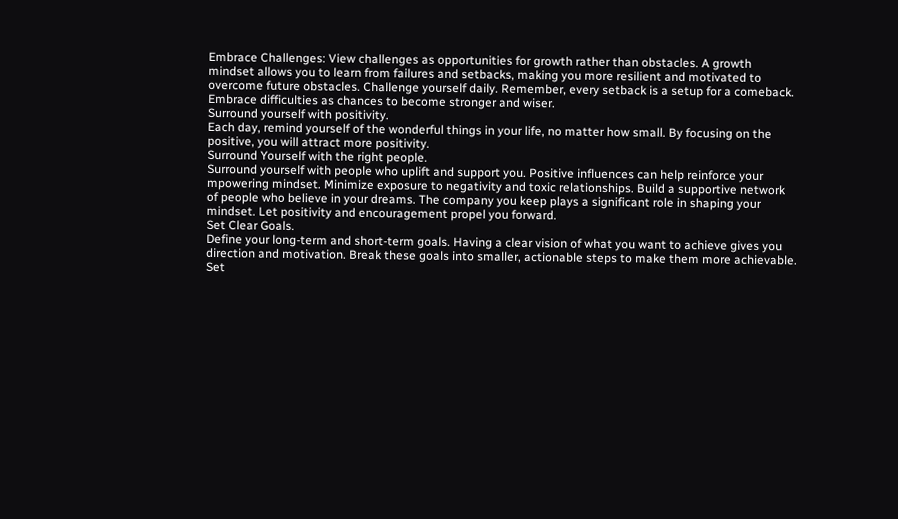Embrace Challenges: View challenges as opportunities for growth rather than obstacles. A growth
mindset allows you to learn from failures and setbacks, making you more resilient and motivated to
overcome future obstacles. Challenge yourself daily. Remember, every setback is a setup for a comeback.
Embrace difficulties as chances to become stronger and wiser.
Surround yourself with positivity.
Each day, remind yourself of the wonderful things in your life, no matter how small. By focusing on the
positive, you will attract more positivity.
Surround Yourself with the right people.
Surround yourself with people who uplift and support you. Positive influences can help reinforce your
mpowering mindset. Minimize exposure to negativity and toxic relationships. Build a supportive network
of people who believe in your dreams. The company you keep plays a significant role in shaping your
mindset. Let positivity and encouragement propel you forward.
Set Clear Goals.
Define your long-term and short-term goals. Having a clear vision of what you want to achieve gives you
direction and motivation. Break these goals into smaller, actionable steps to make them more achievable.
Set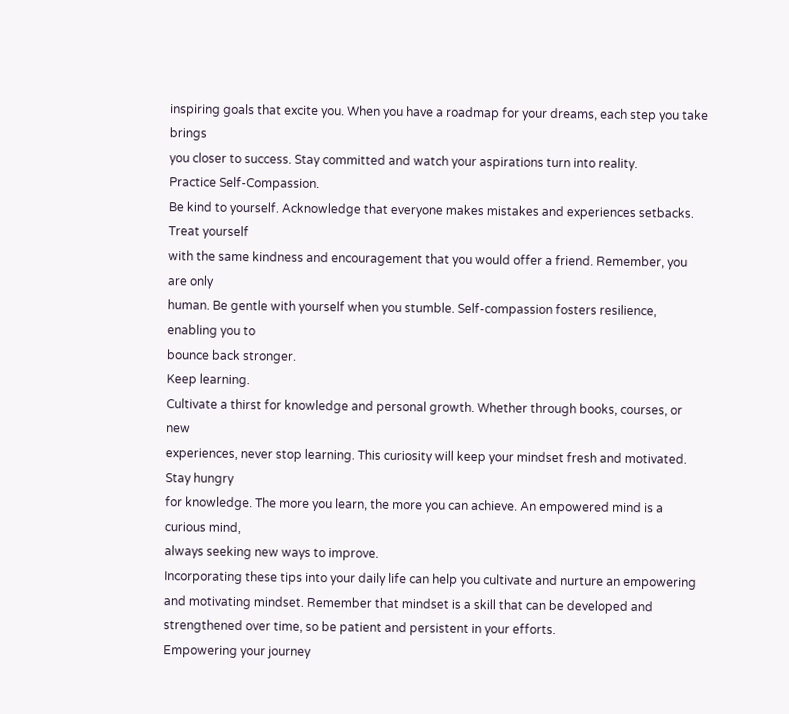inspiring goals that excite you. When you have a roadmap for your dreams, each step you take brings
you closer to success. Stay committed and watch your aspirations turn into reality.
Practice Self-Compassion.
Be kind to yourself. Acknowledge that everyone makes mistakes and experiences setbacks. Treat yourself
with the same kindness and encouragement that you would offer a friend. Remember, you are only
human. Be gentle with yourself when you stumble. Self-compassion fosters resilience, enabling you to
bounce back stronger.
Keep learning.
Cultivate a thirst for knowledge and personal growth. Whether through books, courses, or new
experiences, never stop learning. This curiosity will keep your mindset fresh and motivated. Stay hungry
for knowledge. The more you learn, the more you can achieve. An empowered mind is a curious mind,
always seeking new ways to improve.
Incorporating these tips into your daily life can help you cultivate and nurture an empowering and motivating mindset. Remember that mindset is a skill that can be developed and strengthened over time, so be patient and persistent in your efforts.
Empowering your journey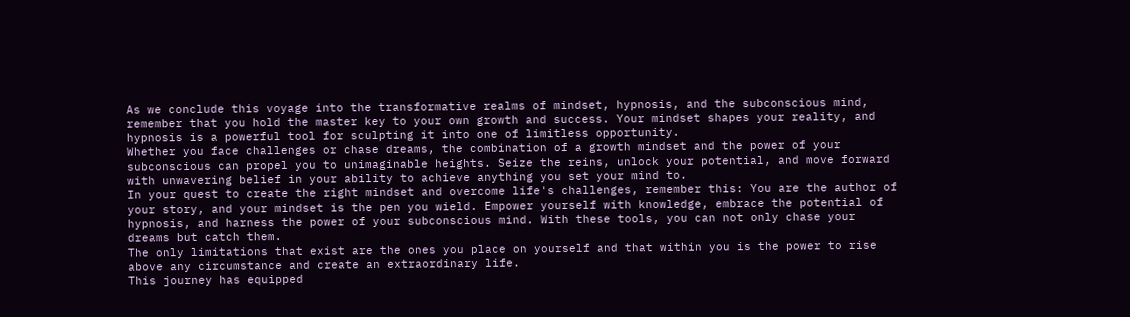As we conclude this voyage into the transformative realms of mindset, hypnosis, and the subconscious mind, remember that you hold the master key to your own growth and success. Your mindset shapes your reality, and hypnosis is a powerful tool for sculpting it into one of limitless opportunity.
Whether you face challenges or chase dreams, the combination of a growth mindset and the power of your subconscious can propel you to unimaginable heights. Seize the reins, unlock your potential, and move forward with unwavering belief in your ability to achieve anything you set your mind to.
In your quest to create the right mindset and overcome life's challenges, remember this: You are the author of your story, and your mindset is the pen you wield. Empower yourself with knowledge, embrace the potential of hypnosis, and harness the power of your subconscious mind. With these tools, you can not only chase your dreams but catch them.
The only limitations that exist are the ones you place on yourself and that within you is the power to rise above any circumstance and create an extraordinary life.
This journey has equipped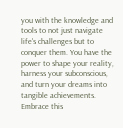you with the knowledge and tools to not just navigate life's challenges but to conquer them. You have the power to shape your reality, harness your subconscious, and turn your dreams into tangible achievements.
Embrace this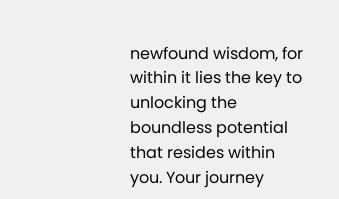newfound wisdom, for within it lies the key to unlocking the boundless potential that resides within you. Your journey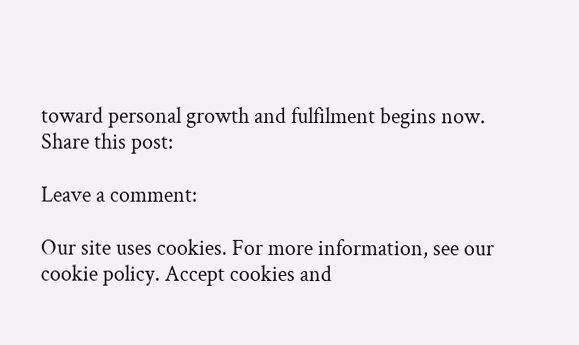toward personal growth and fulfilment begins now.
Share this post:

Leave a comment:

Our site uses cookies. For more information, see our cookie policy. Accept cookies and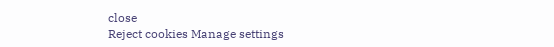close
Reject cookies Manage settings